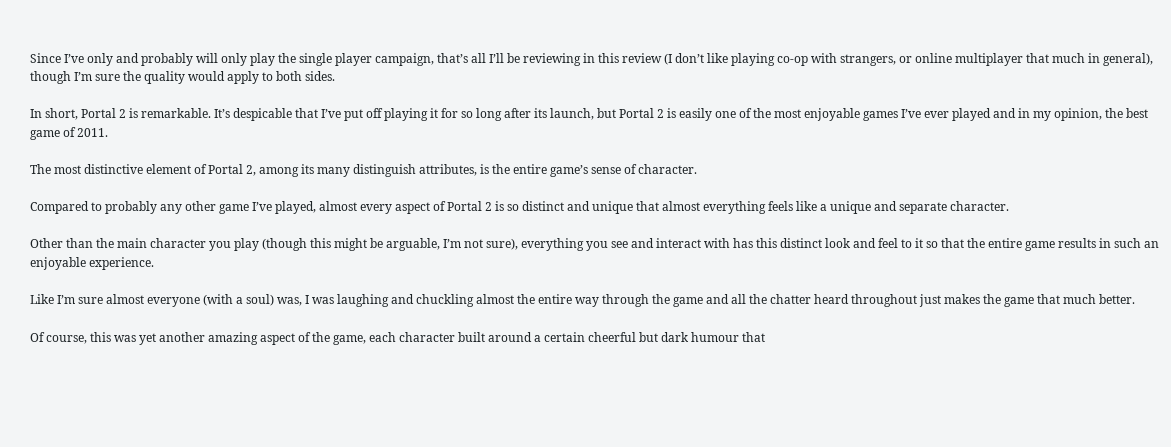Since I’ve only and probably will only play the single player campaign, that’s all I’ll be reviewing in this review (I don’t like playing co-op with strangers, or online multiplayer that much in general), though I’m sure the quality would apply to both sides.

In short, Portal 2 is remarkable. It’s despicable that I’ve put off playing it for so long after its launch, but Portal 2 is easily one of the most enjoyable games I’ve ever played and in my opinion, the best game of 2011.

The most distinctive element of Portal 2, among its many distinguish attributes, is the entire game’s sense of character.

Compared to probably any other game I’ve played, almost every aspect of Portal 2 is so distinct and unique that almost everything feels like a unique and separate character.

Other than the main character you play (though this might be arguable, I’m not sure), everything you see and interact with has this distinct look and feel to it so that the entire game results in such an enjoyable experience.

Like I’m sure almost everyone (with a soul) was, I was laughing and chuckling almost the entire way through the game and all the chatter heard throughout just makes the game that much better.

Of course, this was yet another amazing aspect of the game, each character built around a certain cheerful but dark humour that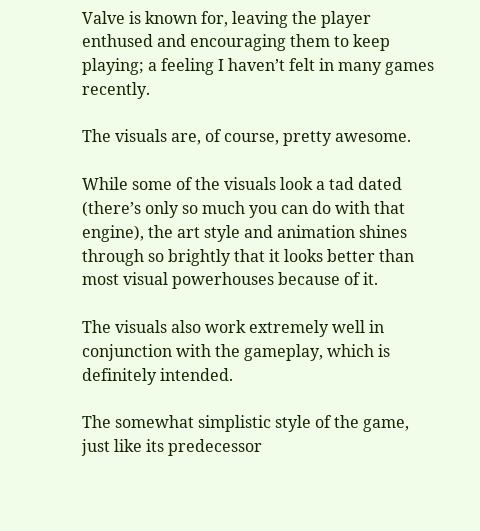Valve is known for, leaving the player enthused and encouraging them to keep playing; a feeling I haven’t felt in many games recently.

The visuals are, of course, pretty awesome.

While some of the visuals look a tad dated (there’s only so much you can do with that engine), the art style and animation shines through so brightly that it looks better than most visual powerhouses because of it.

The visuals also work extremely well in conjunction with the gameplay, which is definitely intended.

The somewhat simplistic style of the game, just like its predecessor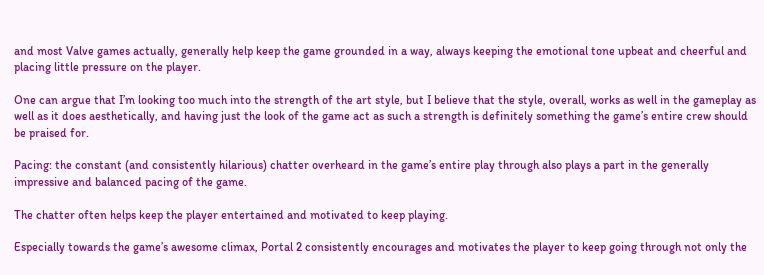and most Valve games actually, generally help keep the game grounded in a way, always keeping the emotional tone upbeat and cheerful and placing little pressure on the player.

One can argue that I’m looking too much into the strength of the art style, but I believe that the style, overall, works as well in the gameplay as well as it does aesthetically, and having just the look of the game act as such a strength is definitely something the game’s entire crew should be praised for.

Pacing: the constant (and consistently hilarious) chatter overheard in the game’s entire play through also plays a part in the generally impressive and balanced pacing of the game.

The chatter often helps keep the player entertained and motivated to keep playing.

Especially towards the game’s awesome climax, Portal 2 consistently encourages and motivates the player to keep going through not only the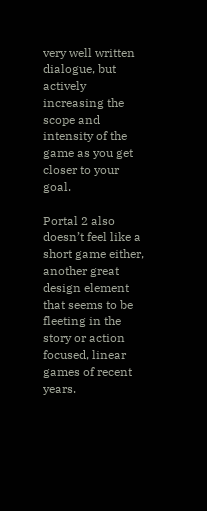very well written dialogue, but actively increasing the scope and intensity of the game as you get closer to your goal.

Portal 2 also doesn’t feel like a short game either, another great design element that seems to be fleeting in the story or action focused, linear games of recent years.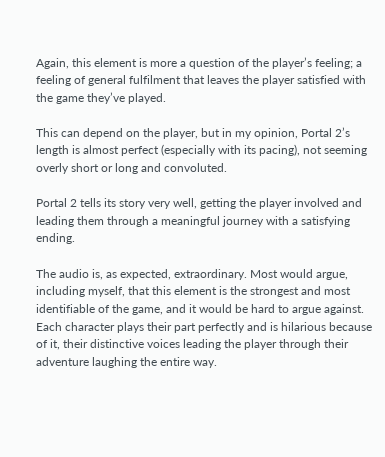Again, this element is more a question of the player’s feeling; a feeling of general fulfilment that leaves the player satisfied with the game they’ve played.

This can depend on the player, but in my opinion, Portal 2’s length is almost perfect (especially with its pacing), not seeming overly short or long and convoluted.

Portal 2 tells its story very well, getting the player involved and leading them through a meaningful journey with a satisfying ending.

The audio is, as expected, extraordinary. Most would argue, including myself, that this element is the strongest and most identifiable of the game, and it would be hard to argue against. Each character plays their part perfectly and is hilarious because of it, their distinctive voices leading the player through their adventure laughing the entire way.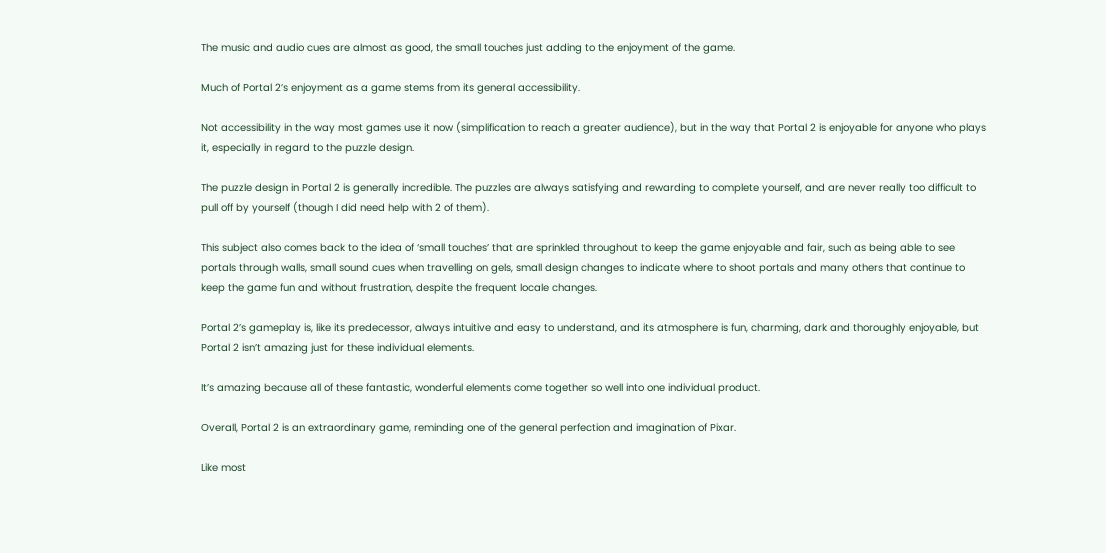The music and audio cues are almost as good, the small touches just adding to the enjoyment of the game.

Much of Portal 2’s enjoyment as a game stems from its general accessibility.

Not accessibility in the way most games use it now (simplification to reach a greater audience), but in the way that Portal 2 is enjoyable for anyone who plays it, especially in regard to the puzzle design.

The puzzle design in Portal 2 is generally incredible. The puzzles are always satisfying and rewarding to complete yourself, and are never really too difficult to pull off by yourself (though I did need help with 2 of them).

This subject also comes back to the idea of ‘small touches’ that are sprinkled throughout to keep the game enjoyable and fair, such as being able to see portals through walls, small sound cues when travelling on gels, small design changes to indicate where to shoot portals and many others that continue to keep the game fun and without frustration, despite the frequent locale changes.

Portal 2’s gameplay is, like its predecessor, always intuitive and easy to understand, and its atmosphere is fun, charming, dark and thoroughly enjoyable, but Portal 2 isn’t amazing just for these individual elements.

It’s amazing because all of these fantastic, wonderful elements come together so well into one individual product.

Overall, Portal 2 is an extraordinary game, reminding one of the general perfection and imagination of Pixar.

Like most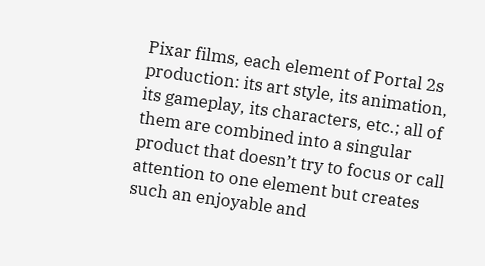Pixar films, each element of Portal 2s production: its art style, its animation, its gameplay, its characters, etc.; all of them are combined into a singular product that doesn’t try to focus or call attention to one element but creates such an enjoyable and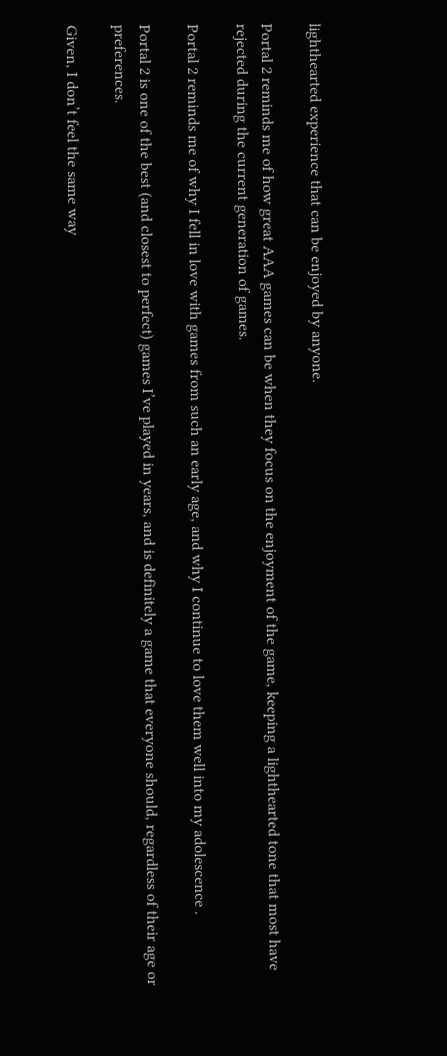lighthearted experience that can be enjoyed by anyone.

Portal 2 reminds me of how great AAA games can be when they focus on the enjoyment of the game, keeping a lighthearted tone that most have rejected during the current generation of games.

Portal 2 reminds me of why I fell in love with games from such an early age, and why I continue to love them well into my adolescence .

Portal 2 is one of the best (and closest to perfect) games I’ve played in years, and is definitely a game that everyone should, regardless of their age or preferences.

Given, I don’t feel the same way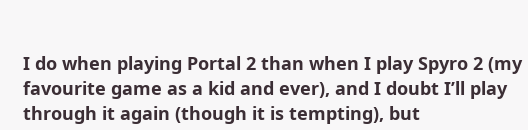I do when playing Portal 2 than when I play Spyro 2 (my favourite game as a kid and ever), and I doubt I’ll play through it again (though it is tempting), but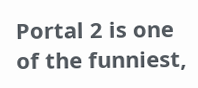Portal 2 is one of the funniest,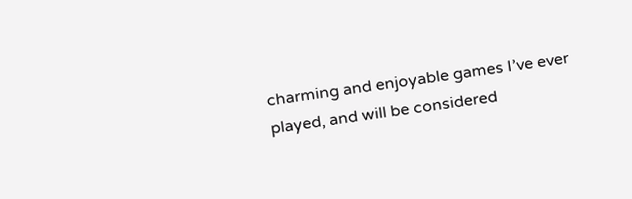charming and enjoyable games I’ve ever played, and will be considered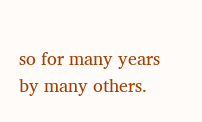so for many years by many others.